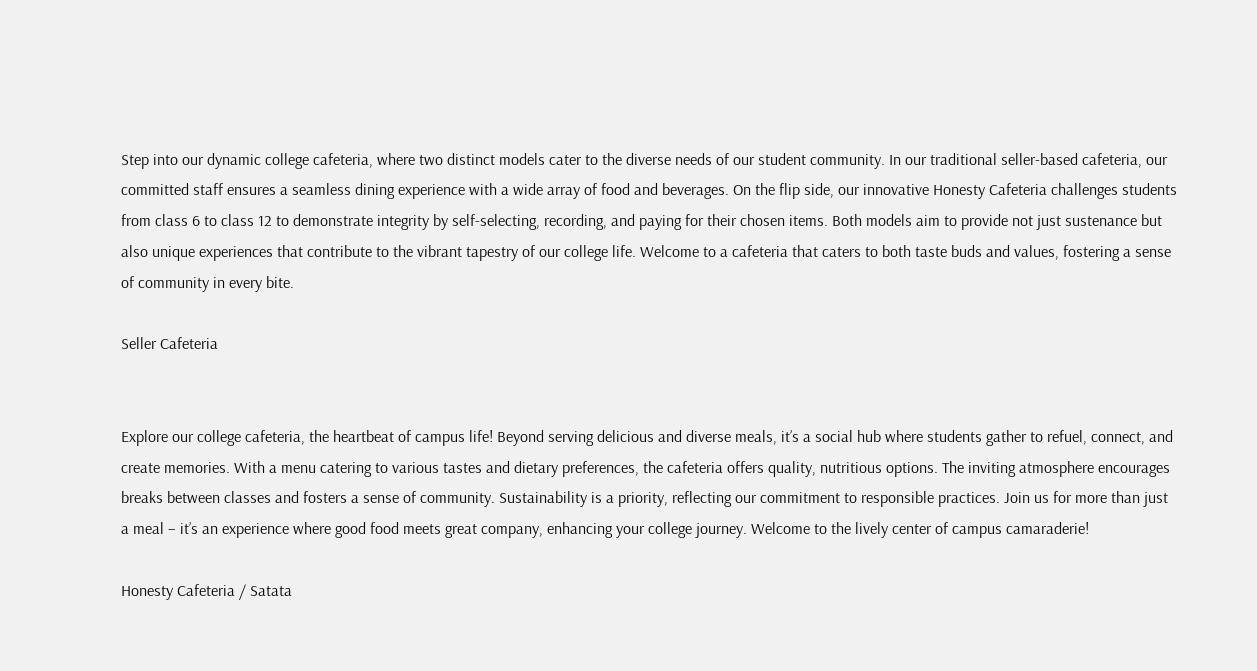Step into our dynamic college cafeteria, where two distinct models cater to the diverse needs of our student community. In our traditional seller-based cafeteria, our committed staff ensures a seamless dining experience with a wide array of food and beverages. On the flip side, our innovative Honesty Cafeteria challenges students from class 6 to class 12 to demonstrate integrity by self-selecting, recording, and paying for their chosen items. Both models aim to provide not just sustenance but also unique experiences that contribute to the vibrant tapestry of our college life. Welcome to a cafeteria that caters to both taste buds and values, fostering a sense of community in every bite.

Seller Cafeteria


Explore our college cafeteria, the heartbeat of campus life! Beyond serving delicious and diverse meals, it’s a social hub where students gather to refuel, connect, and create memories. With a menu catering to various tastes and dietary preferences, the cafeteria offers quality, nutritious options. The inviting atmosphere encourages breaks between classes and fosters a sense of community. Sustainability is a priority, reflecting our commitment to responsible practices. Join us for more than just a meal – it’s an experience where good food meets great company, enhancing your college journey. Welcome to the lively center of campus camaraderie!

Honesty Cafeteria / Satata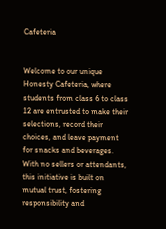Cafeteria


Welcome to our unique Honesty Cafeteria, where students from class 6 to class 12 are entrusted to make their selections, record their choices, and leave payment for snacks and beverages. With no sellers or attendants, this initiative is built on mutual trust, fostering responsibility and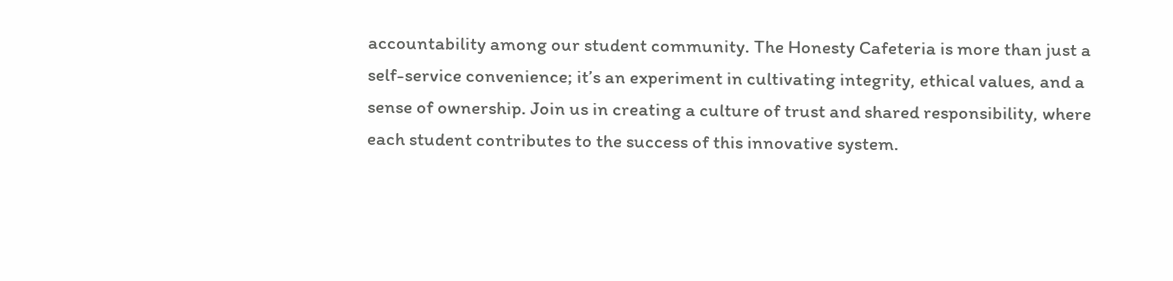accountability among our student community. The Honesty Cafeteria is more than just a self-service convenience; it’s an experiment in cultivating integrity, ethical values, and a sense of ownership. Join us in creating a culture of trust and shared responsibility, where each student contributes to the success of this innovative system.